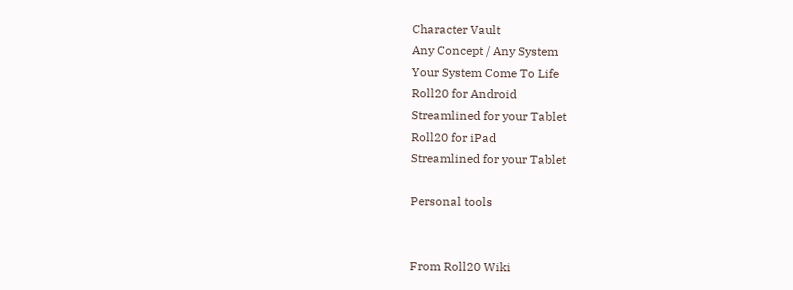Character Vault
Any Concept / Any System
Your System Come To Life
Roll20 for Android
Streamlined for your Tablet
Roll20 for iPad
Streamlined for your Tablet

Personal tools


From Roll20 Wiki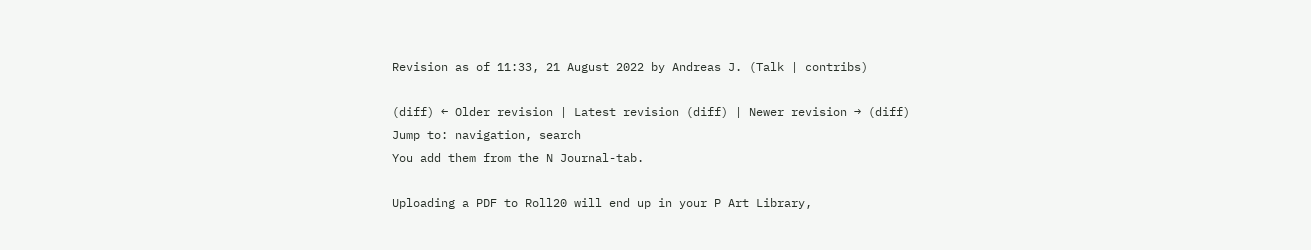Revision as of 11:33, 21 August 2022 by Andreas J. (Talk | contribs)

(diff) ← Older revision | Latest revision (diff) | Newer revision → (diff)
Jump to: navigation, search
You add them from the N Journal-tab.

Uploading a PDF to Roll20 will end up in your P Art Library,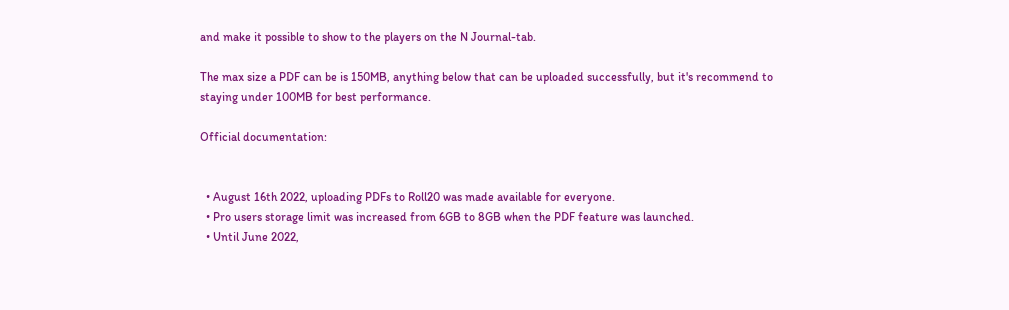and make it possible to show to the players on the N Journal-tab.

The max size a PDF can be is 150MB, anything below that can be uploaded successfully, but it's recommend to staying under 100MB for best performance.

Official documentation:


  • August 16th 2022, uploading PDFs to Roll20 was made available for everyone.
  • Pro users storage limit was increased from 6GB to 8GB when the PDF feature was launched.
  • Until June 2022,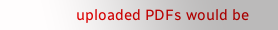uploaded PDFs would be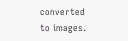converted to images.